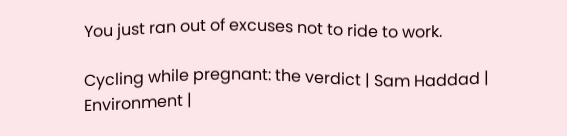You just ran out of excuses not to ride to work.

Cycling while pregnant: the verdict | Sam Haddad | Environment |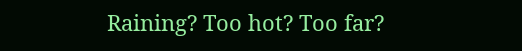Raining? Too hot? Too far?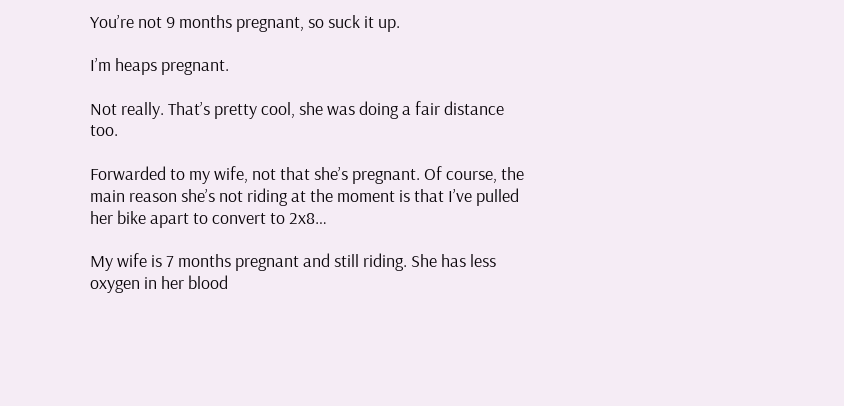You’re not 9 months pregnant, so suck it up.

I’m heaps pregnant.

Not really. That’s pretty cool, she was doing a fair distance too.

Forwarded to my wife, not that she’s pregnant. Of course, the main reason she’s not riding at the moment is that I’ve pulled her bike apart to convert to 2x8…

My wife is 7 months pregnant and still riding. She has less oxygen in her blood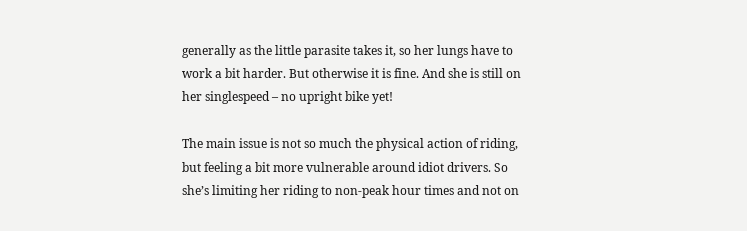generally as the little parasite takes it, so her lungs have to work a bit harder. But otherwise it is fine. And she is still on her singlespeed – no upright bike yet!

The main issue is not so much the physical action of riding, but feeling a bit more vulnerable around idiot drivers. So she’s limiting her riding to non-peak hour times and not on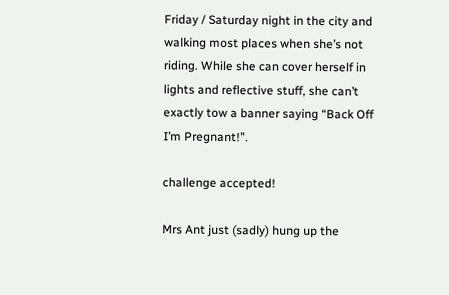Friday / Saturday night in the city and walking most places when she’s not riding. While she can cover herself in lights and reflective stuff, she can’t exactly tow a banner saying “Back Off I’m Pregnant!”.

challenge accepted!

Mrs Ant just (sadly) hung up the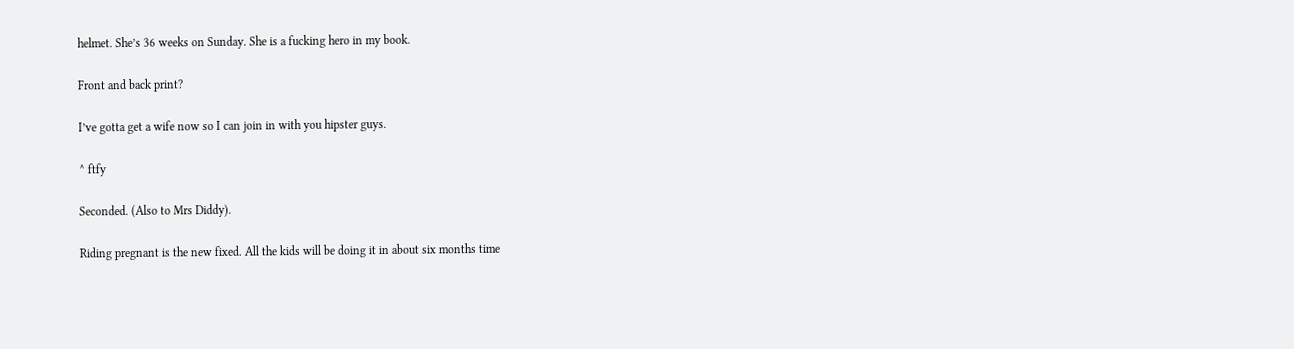helmet. She’s 36 weeks on Sunday. She is a fucking hero in my book.

Front and back print?

I’ve gotta get a wife now so I can join in with you hipster guys.

^ ftfy

Seconded. (Also to Mrs Diddy).

Riding pregnant is the new fixed. All the kids will be doing it in about six months time